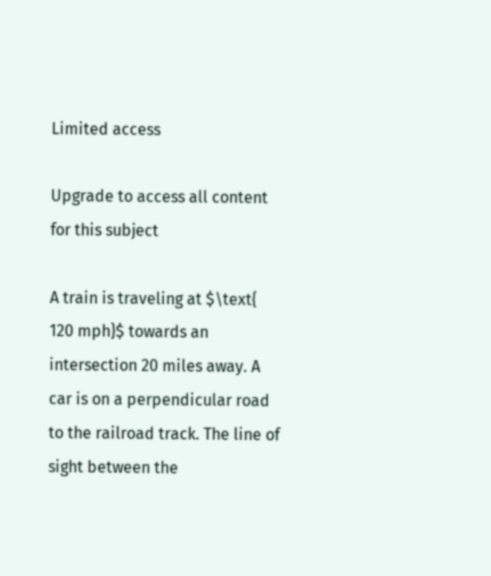Limited access

Upgrade to access all content for this subject

A train is traveling at $\text{ 120 mph}$ towards an intersection 20 miles away. A car is on a perpendicular road to the railroad track. The line of sight between the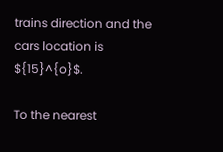trains direction and the cars location is ${15}^{o}$.

To the nearest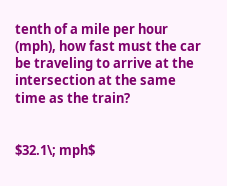tenth of a mile per hour (mph), how fast must the car be traveling to arrive at the intersection at the same time as the train?


$32.1\; mph$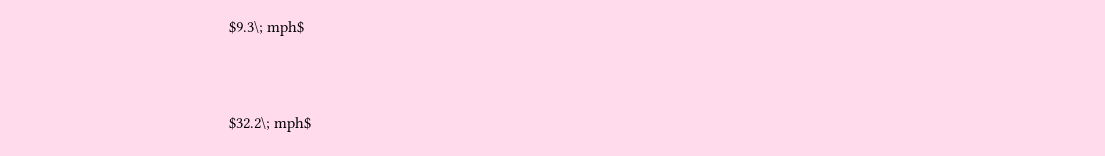$9.3\; mph$


$32.2\; mph$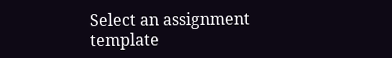Select an assignment template